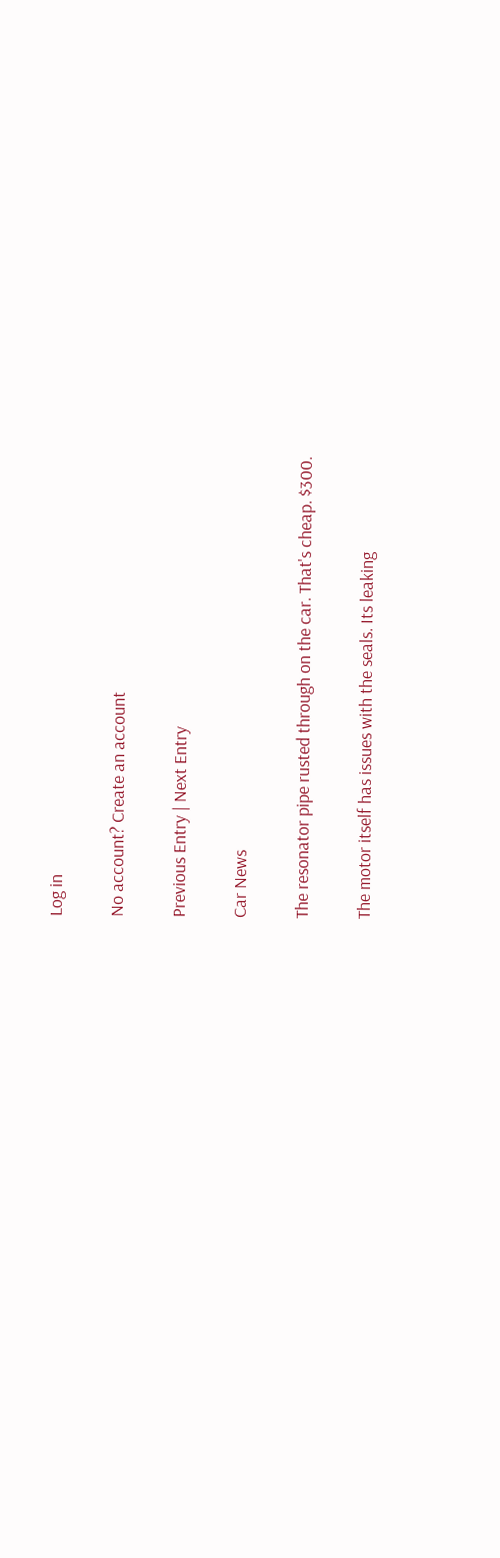Log in

No account? Create an account

Previous Entry | Next Entry

Car News

The resonator pipe rusted through on the car. That's cheap. $300.

The motor itself has issues with the seals. Its leaking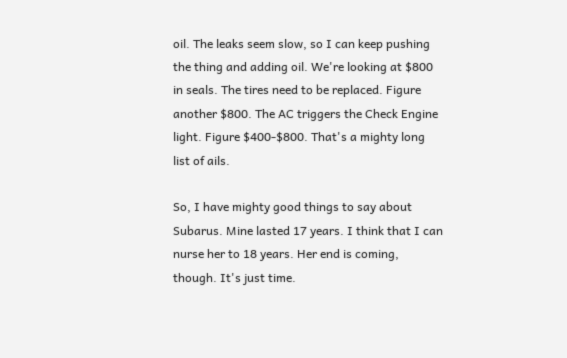oil. The leaks seem slow, so I can keep pushing the thing and adding oil. We're looking at $800 in seals. The tires need to be replaced. Figure another $800. The AC triggers the Check Engine light. Figure $400-$800. That's a mighty long list of ails.

So, I have mighty good things to say about Subarus. Mine lasted 17 years. I think that I can nurse her to 18 years. Her end is coming, though. It's just time.